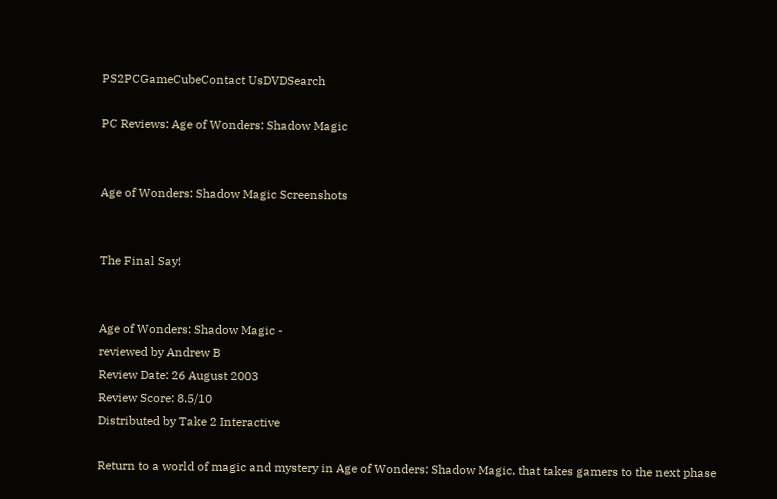PS2PCGameCubeContact UsDVDSearch

PC Reviews: Age of Wonders: Shadow Magic


Age of Wonders: Shadow Magic Screenshots


The Final Say!


Age of Wonders: Shadow Magic -
reviewed by Andrew B
Review Date: 26 August 2003
Review Score: 8.5/10
Distributed by Take 2 Interactive

Return to a world of magic and mystery in Age of Wonders: Shadow Magic, that takes gamers to the next phase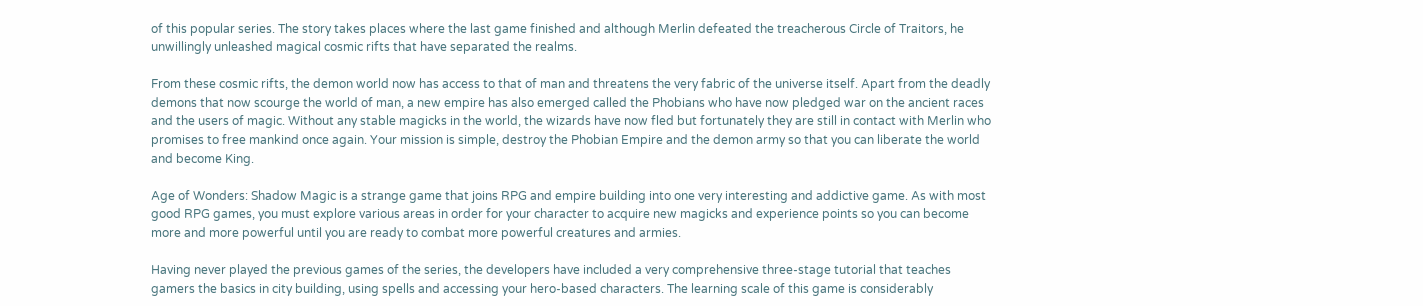of this popular series. The story takes places where the last game finished and although Merlin defeated the treacherous Circle of Traitors, he unwillingly unleashed magical cosmic rifts that have separated the realms.

From these cosmic rifts, the demon world now has access to that of man and threatens the very fabric of the universe itself. Apart from the deadly demons that now scourge the world of man, a new empire has also emerged called the Phobians who have now pledged war on the ancient races and the users of magic. Without any stable magicks in the world, the wizards have now fled but fortunately they are still in contact with Merlin who promises to free mankind once again. Your mission is simple, destroy the Phobian Empire and the demon army so that you can liberate the world and become King.

Age of Wonders: Shadow Magic is a strange game that joins RPG and empire building into one very interesting and addictive game. As with most good RPG games, you must explore various areas in order for your character to acquire new magicks and experience points so you can become more and more powerful until you are ready to combat more powerful creatures and armies.

Having never played the previous games of the series, the developers have included a very comprehensive three-stage tutorial that teaches gamers the basics in city building, using spells and accessing your hero-based characters. The learning scale of this game is considerably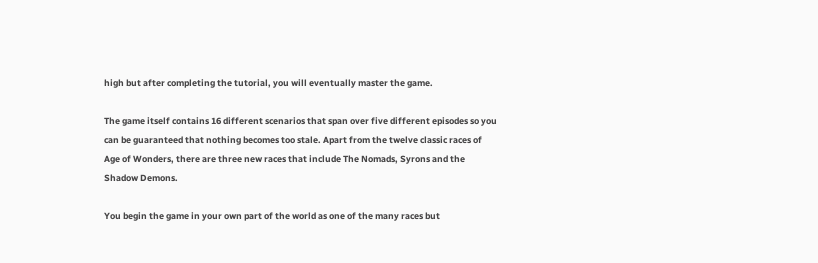high but after completing the tutorial, you will eventually master the game.

The game itself contains 16 different scenarios that span over five different episodes so you can be guaranteed that nothing becomes too stale. Apart from the twelve classic races of Age of Wonders, there are three new races that include The Nomads, Syrons and the Shadow Demons.

You begin the game in your own part of the world as one of the many races but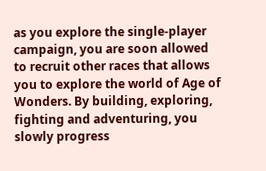as you explore the single-player campaign, you are soon allowed to recruit other races that allows you to explore the world of Age of Wonders. By building, exploring, fighting and adventuring, you slowly progress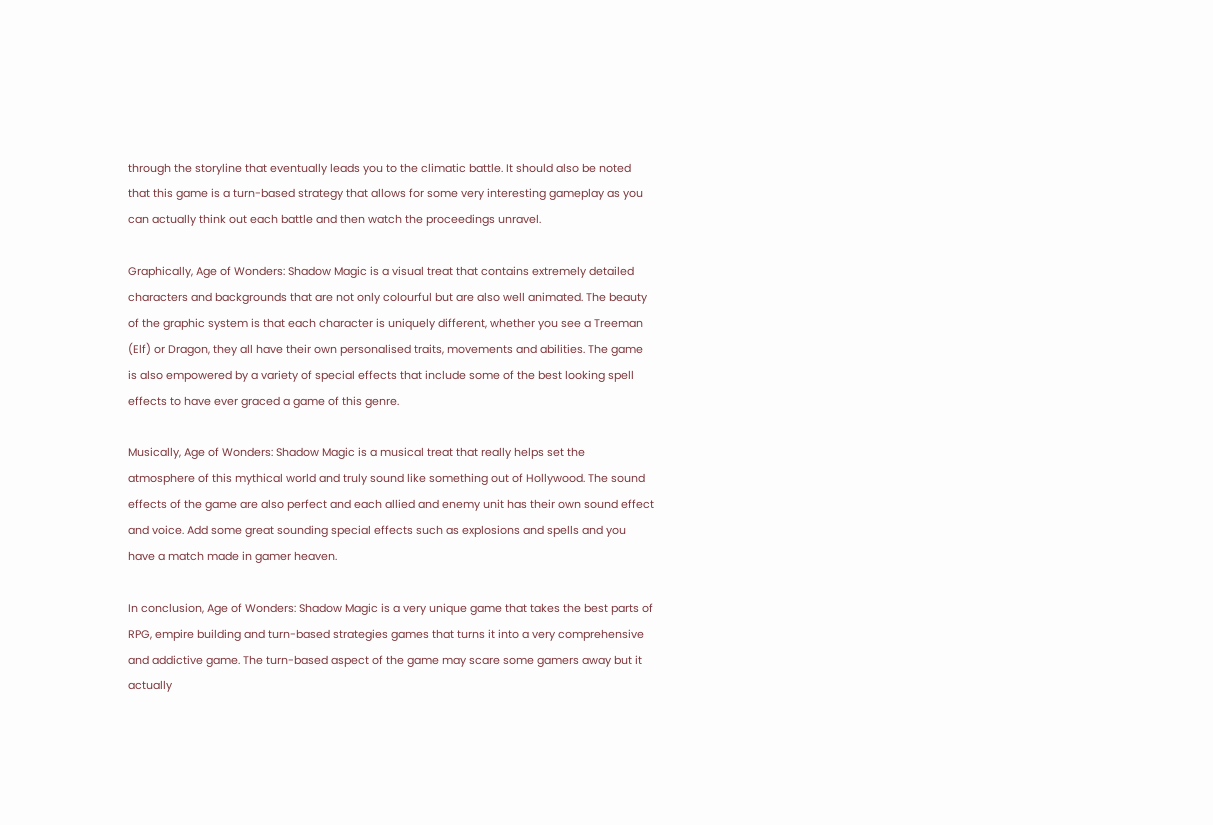through the storyline that eventually leads you to the climatic battle. It should also be noted that this game is a turn-based strategy that allows for some very interesting gameplay as you can actually think out each battle and then watch the proceedings unravel.

Graphically, Age of Wonders: Shadow Magic is a visual treat that contains extremely detailed characters and backgrounds that are not only colourful but are also well animated. The beauty of the graphic system is that each character is uniquely different, whether you see a Treeman (Elf) or Dragon, they all have their own personalised traits, movements and abilities. The game is also empowered by a variety of special effects that include some of the best looking spell effects to have ever graced a game of this genre.

Musically, Age of Wonders: Shadow Magic is a musical treat that really helps set the atmosphere of this mythical world and truly sound like something out of Hollywood. The sound effects of the game are also perfect and each allied and enemy unit has their own sound effect and voice. Add some great sounding special effects such as explosions and spells and you have a match made in gamer heaven.

In conclusion, Age of Wonders: Shadow Magic is a very unique game that takes the best parts of RPG, empire building and turn-based strategies games that turns it into a very comprehensive and addictive game. The turn-based aspect of the game may scare some gamers away but it actually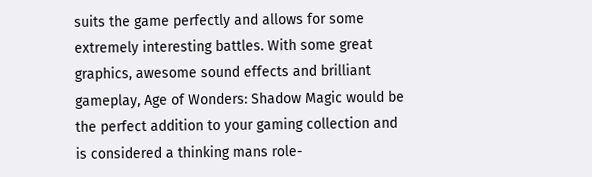suits the game perfectly and allows for some extremely interesting battles. With some great graphics, awesome sound effects and brilliant gameplay, Age of Wonders: Shadow Magic would be the perfect addition to your gaming collection and is considered a thinking mans role-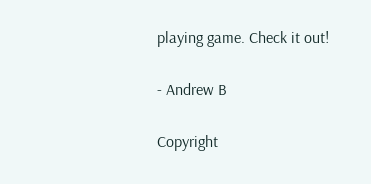playing game. Check it out!

- Andrew B

Copyright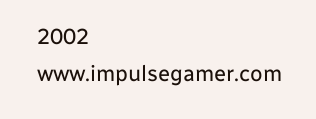2002 www.impulsegamer.com